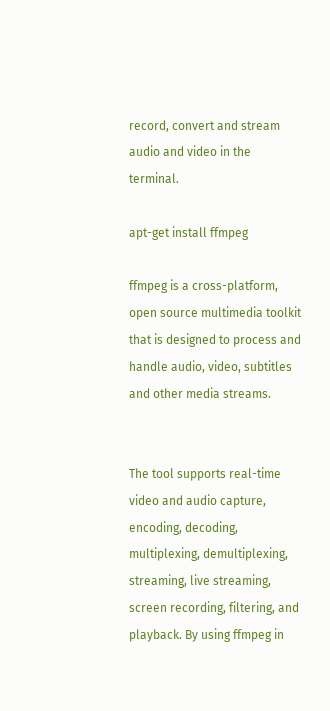record, convert and stream audio and video in the terminal.

apt-get install ffmpeg

ffmpeg is a cross-platform, open source multimedia toolkit that is designed to process and handle audio, video, subtitles and other media streams.


The tool supports real-time video and audio capture, encoding, decoding, multiplexing, demultiplexing, streaming, live streaming, screen recording, filtering, and playback. By using ffmpeg in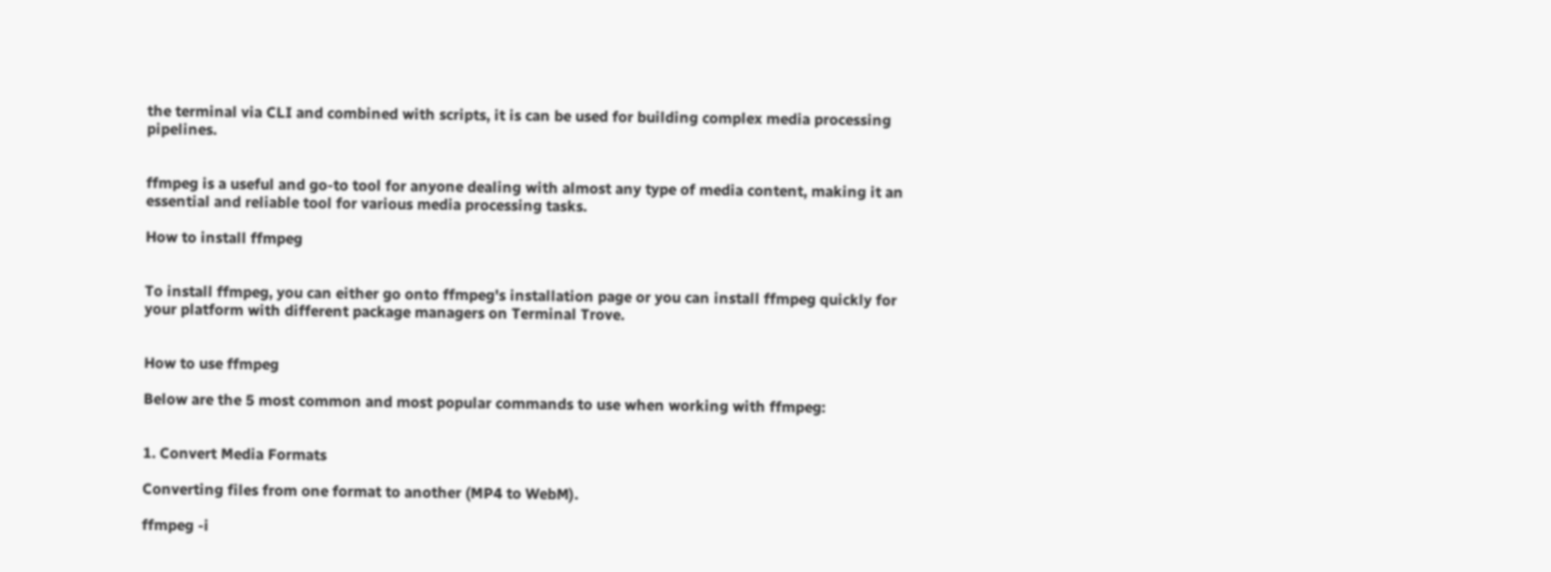the terminal via CLI and combined with scripts, it is can be used for building complex media processing pipelines.


ffmpeg is a useful and go-to tool for anyone dealing with almost any type of media content, making it an essential and reliable tool for various media processing tasks.

How to install ffmpeg


To install ffmpeg, you can either go onto ffmpeg's installation page or you can install ffmpeg quickly for your platform with different package managers on Terminal Trove.


How to use ffmpeg

Below are the 5 most common and most popular commands to use when working with ffmpeg:


1. Convert Media Formats

Converting files from one format to another (MP4 to WebM).

ffmpeg -i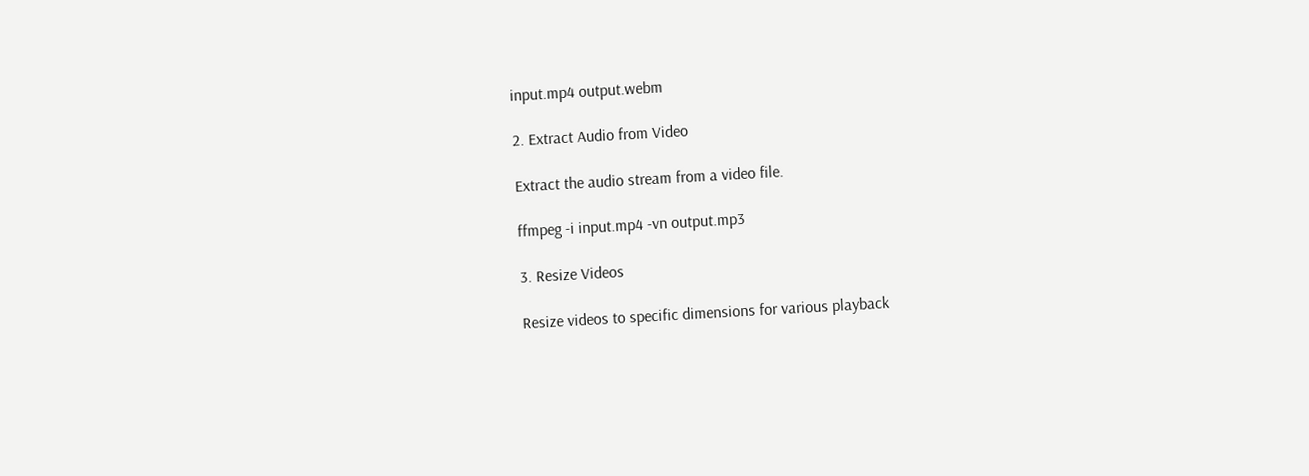input.mp4 output.webm

2. Extract Audio from Video

Extract the audio stream from a video file.

ffmpeg -i input.mp4 -vn output.mp3

3. Resize Videos

Resize videos to specific dimensions for various playback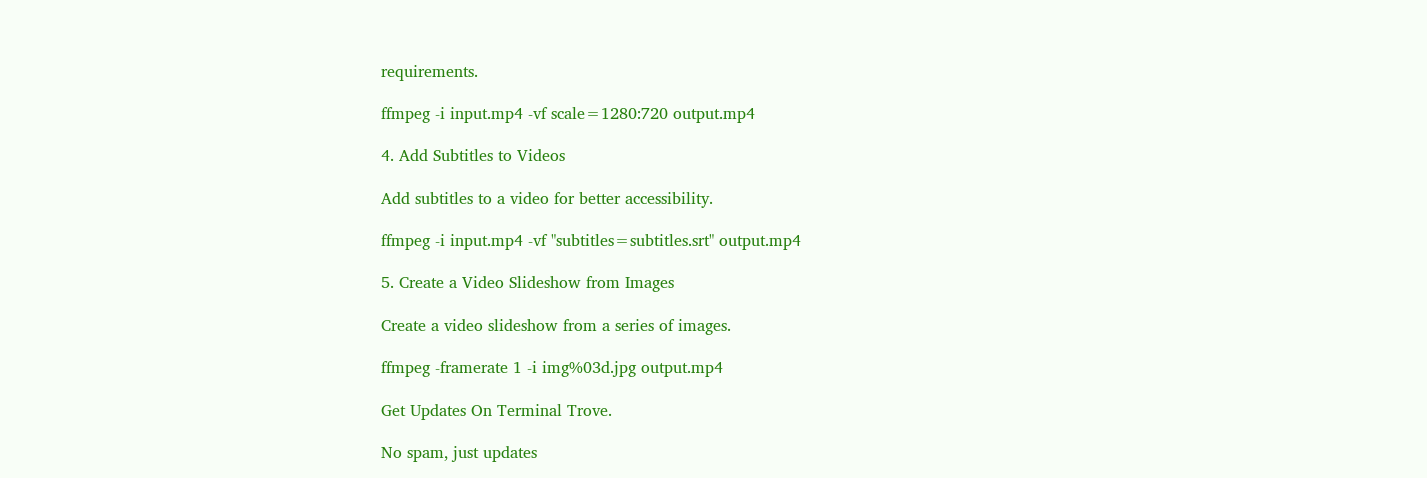requirements.

ffmpeg -i input.mp4 -vf scale=1280:720 output.mp4

4. Add Subtitles to Videos

Add subtitles to a video for better accessibility.

ffmpeg -i input.mp4 -vf "subtitles=subtitles.srt" output.mp4

5. Create a Video Slideshow from Images

Create a video slideshow from a series of images.

ffmpeg -framerate 1 -i img%03d.jpg output.mp4

Get Updates On Terminal Trove.

No spam, just updates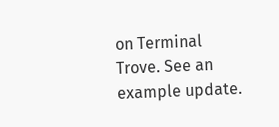on Terminal Trove. See an example update.